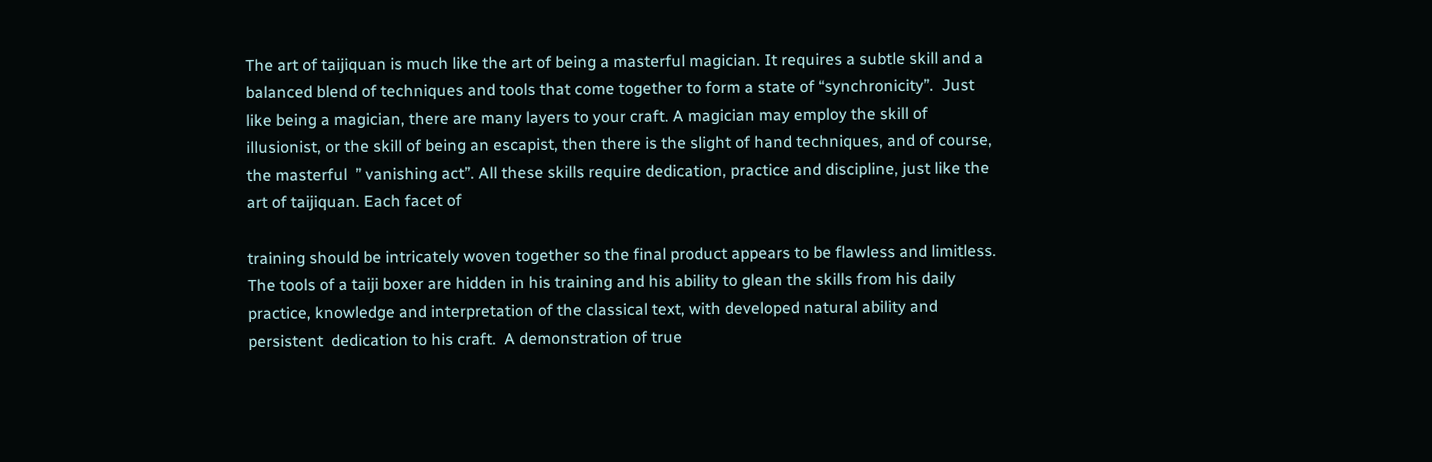The art of taijiquan is much like the art of being a masterful magician. It requires a subtle skill and a balanced blend of techniques and tools that come together to form a state of “synchronicity”.  Just like being a magician, there are many layers to your craft. A magician may employ the skill of illusionist, or the skill of being an escapist, then there is the slight of hand techniques, and of course, the masterful  ” vanishing act”. All these skills require dedication, practice and discipline, just like the art of taijiquan. Each facet of

training should be intricately woven together so the final product appears to be flawless and limitless. The tools of a taiji boxer are hidden in his training and his ability to glean the skills from his daily practice, knowledge and interpretation of the classical text, with developed natural ability and persistent  dedication to his craft.  A demonstration of true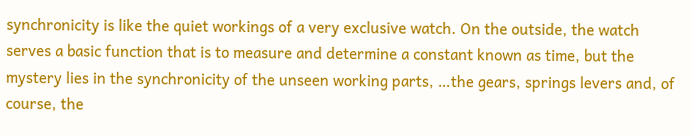synchronicity is like the quiet workings of a very exclusive watch. On the outside, the watch serves a basic function that is to measure and determine a constant known as time, but the mystery lies in the synchronicity of the unseen working parts, …the gears, springs levers and, of course, the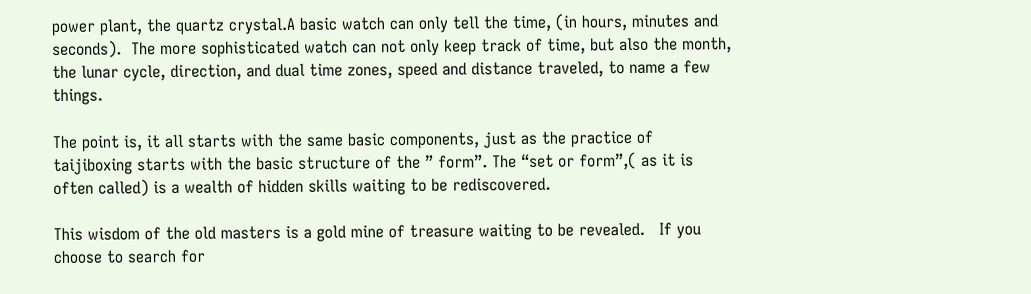power plant, the quartz crystal.A basic watch can only tell the time, (in hours, minutes and seconds).  The more sophisticated watch can not only keep track of time, but also the month, the lunar cycle, direction, and dual time zones, speed and distance traveled, to name a few things.

The point is, it all starts with the same basic components, just as the practice of taijiboxing starts with the basic structure of the ” form”. The “set or form”,( as it is often called) is a wealth of hidden skills waiting to be rediscovered.

This wisdom of the old masters is a gold mine of treasure waiting to be revealed.   If you choose to search for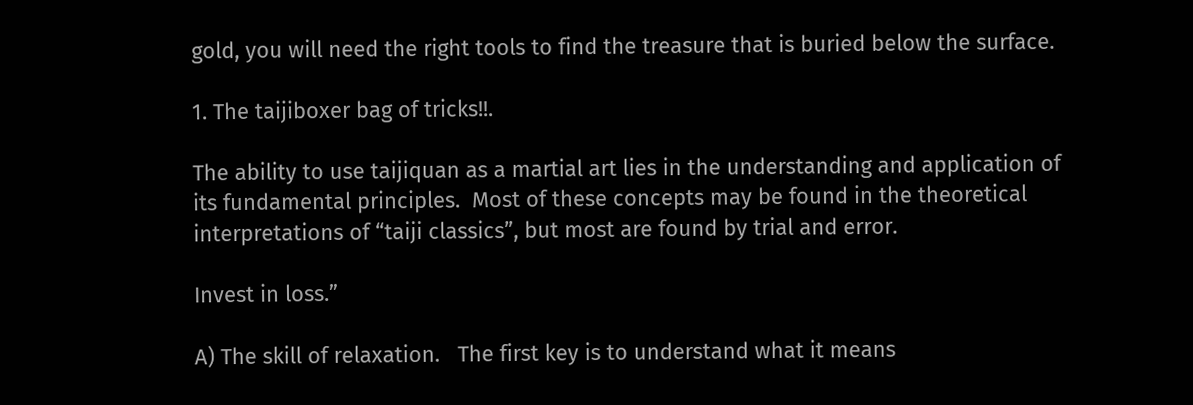gold, you will need the right tools to find the treasure that is buried below the surface.

1. The taijiboxer bag of tricks!!.

The ability to use taijiquan as a martial art lies in the understanding and application of  its fundamental principles.  Most of these concepts may be found in the theoretical interpretations of “taiji classics”, but most are found by trial and error.

Invest in loss.”

A) The skill of relaxation.   The first key is to understand what it means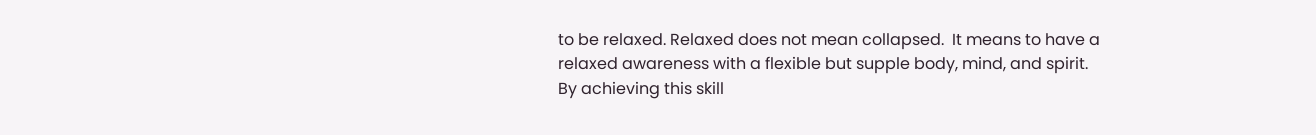to be relaxed. Relaxed does not mean collapsed.  It means to have a relaxed awareness with a flexible but supple body, mind, and spirit. By achieving this skill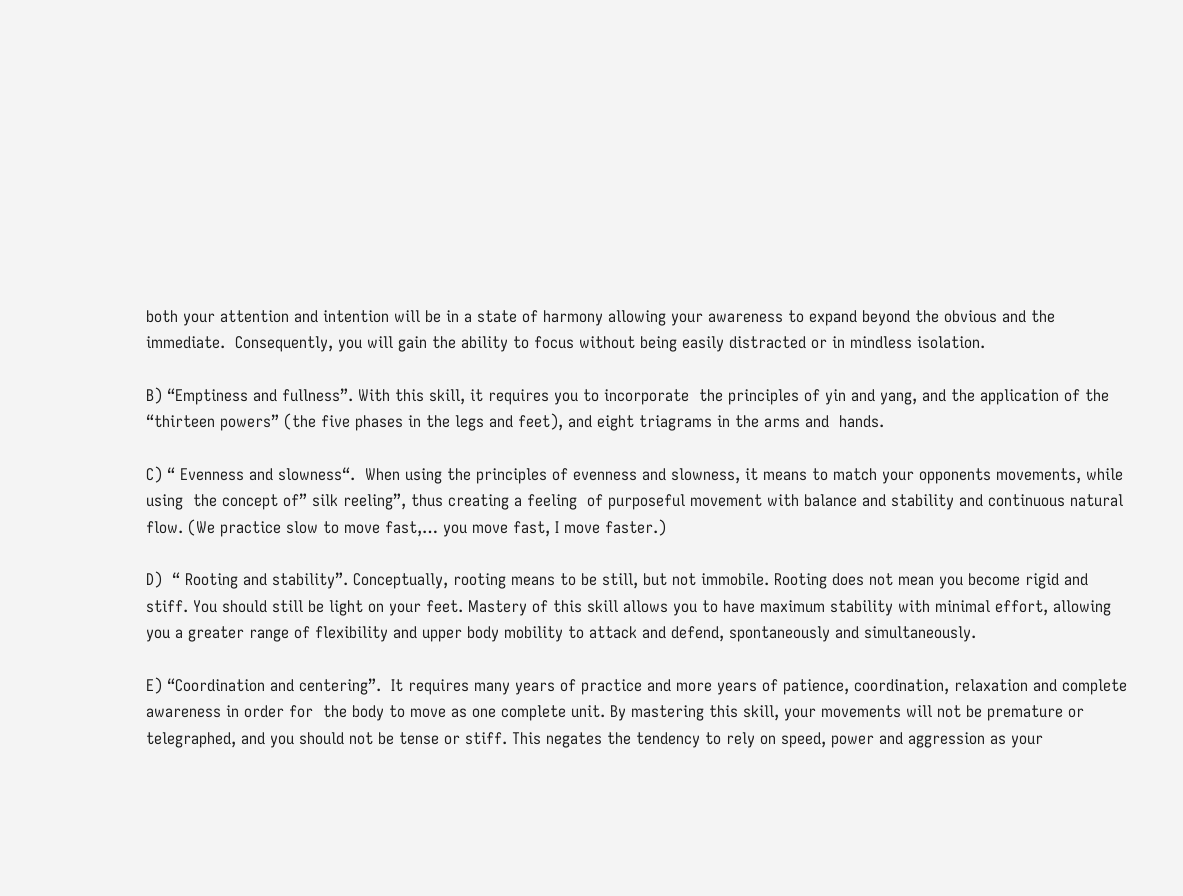both your attention and intention will be in a state of harmony allowing your awareness to expand beyond the obvious and the immediate.  Consequently, you will gain the ability to focus without being easily distracted or in mindless isolation.

B) “Emptiness and fullness”. With this skill, it requires you to incorporate  the principles of yin and yang, and the application of the  “thirteen powers” (the five phases in the legs and feet), and eight triagrams in the arms and  hands.

C) “ Evenness and slowness“.  When using the principles of evenness and slowness, it means to match your opponents movements, while using  the concept of” silk reeling”, thus creating a feeling  of purposeful movement with balance and stability and continuous natural flow. (We practice slow to move fast,… you move fast, I move faster.)

D)  “ Rooting and stability”. Conceptually, rooting means to be still, but not immobile. Rooting does not mean you become rigid and stiff. You should still be light on your feet. Mastery of this skill allows you to have maximum stability with minimal effort, allowing you a greater range of flexibility and upper body mobility to attack and defend, spontaneously and simultaneously.

E) “Coordination and centering”.  It requires many years of practice and more years of patience, coordination, relaxation and complete awareness in order for  the body to move as one complete unit. By mastering this skill, your movements will not be premature or telegraphed, and you should not be tense or stiff. This negates the tendency to rely on speed, power and aggression as your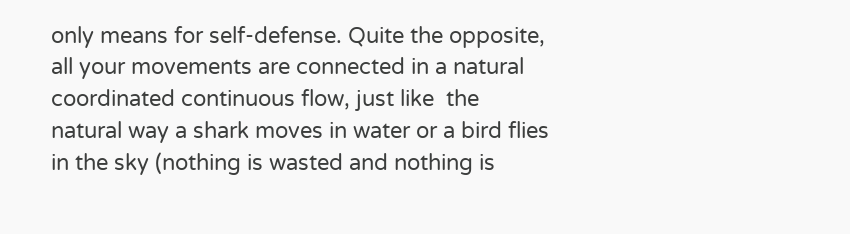only means for self-defense. Quite the opposite, all your movements are connected in a natural coordinated continuous flow, just like  the natural way a shark moves in water or a bird flies in the sky (nothing is wasted and nothing is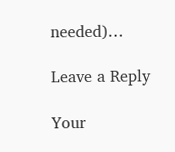needed)…

Leave a Reply

Your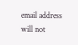email address will not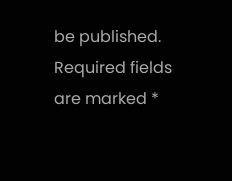be published. Required fields are marked *